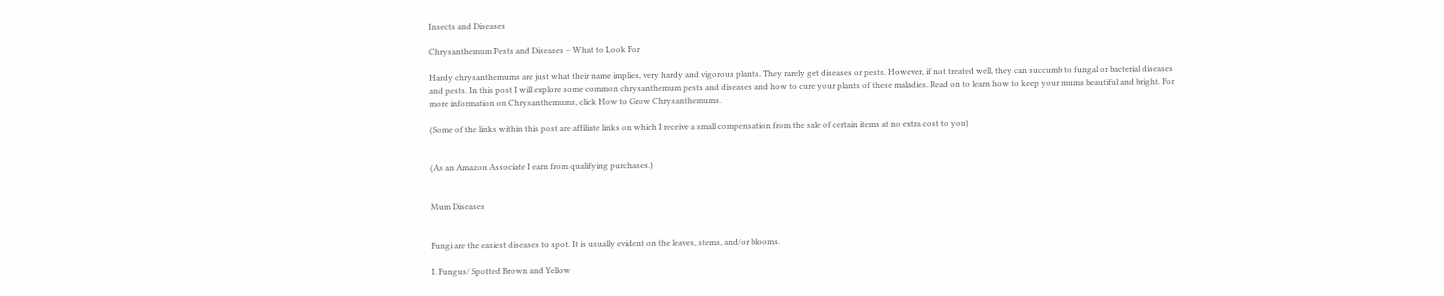Insects and Diseases

Chrysanthemum Pests and Diseases – What to Look For

Hardy chrysanthemums are just what their name implies, very hardy and vigorous plants. They rarely get diseases or pests. However, if not treated well, they can succumb to fungal or bacterial diseases and pests. In this post I will explore some common chrysanthemum pests and diseases and how to cure your plants of these maladies. Read on to learn how to keep your mums beautiful and bright. For more information on Chrysanthemums, click How to Grow Chrysanthemums.

(Some of the links within this post are affiliate links on which I receive a small compensation from the sale of certain items at no extra cost to you)


(As an Amazon Associate I earn from qualifying purchases.)


Mum Diseases


Fungi are the easiest diseases to spot. It is usually evident on the leaves, stems, and/or blooms.

I. Fungus/ Spotted Brown and Yellow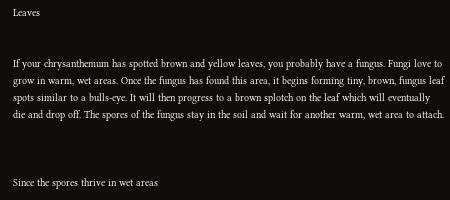Leaves


If your chrysanthemum has spotted brown and yellow leaves, you probably have a fungus. Fungi love to grow in warm, wet areas. Once the fungus has found this area, it begins forming tiny, brown, fungus leaf spots similar to a bulls-eye. It will then progress to a brown splotch on the leaf which will eventually die and drop off. The spores of the fungus stay in the soil and wait for another warm, wet area to attach.



Since the spores thrive in wet areas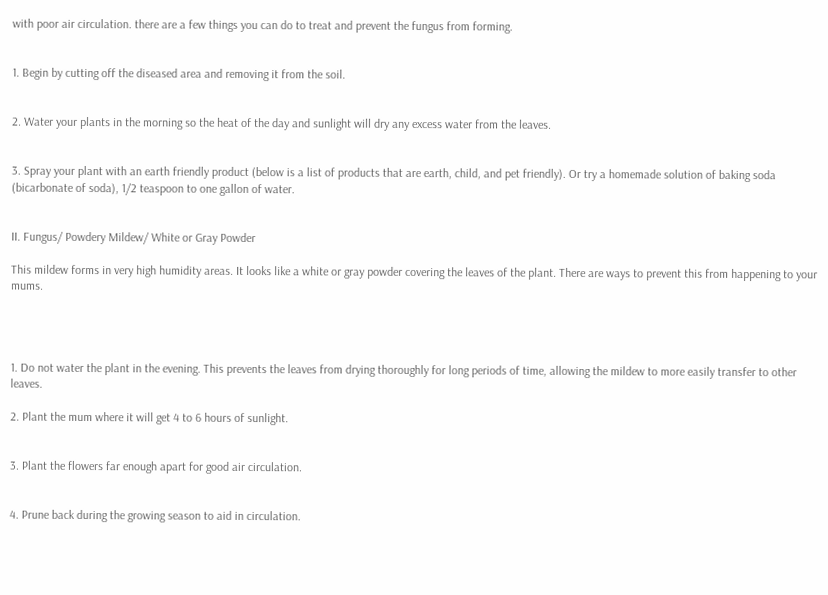with poor air circulation. there are a few things you can do to treat and prevent the fungus from forming.


1. Begin by cutting off the diseased area and removing it from the soil.


2. Water your plants in the morning so the heat of the day and sunlight will dry any excess water from the leaves.


3. Spray your plant with an earth friendly product (below is a list of products that are earth, child, and pet friendly). Or try a homemade solution of baking soda (bicarbonate of soda), 1/2 teaspoon to one gallon of water.


II. Fungus/ Powdery Mildew/ White or Gray Powder

This mildew forms in very high humidity areas. It looks like a white or gray powder covering the leaves of the plant. There are ways to prevent this from happening to your mums.




1. Do not water the plant in the evening. This prevents the leaves from drying thoroughly for long periods of time, allowing the mildew to more easily transfer to other leaves.

2. Plant the mum where it will get 4 to 6 hours of sunlight.


3. Plant the flowers far enough apart for good air circulation.


4. Prune back during the growing season to aid in circulation.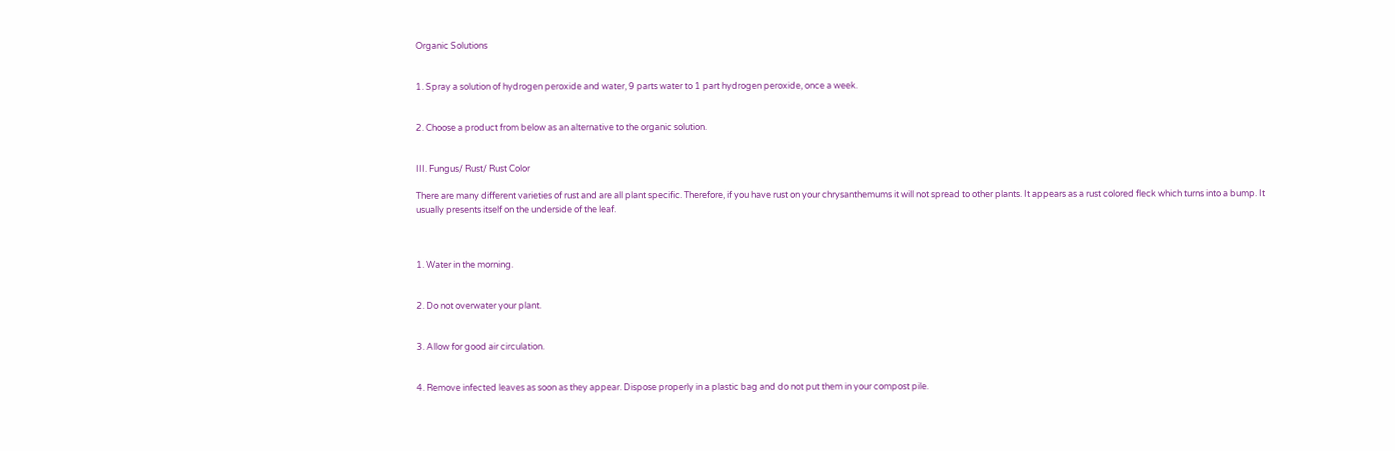Organic Solutions


1. Spray a solution of hydrogen peroxide and water, 9 parts water to 1 part hydrogen peroxide, once a week.


2. Choose a product from below as an alternative to the organic solution.


III. Fungus/ Rust/ Rust Color

There are many different varieties of rust and are all plant specific. Therefore, if you have rust on your chrysanthemums it will not spread to other plants. It appears as a rust colored fleck which turns into a bump. It usually presents itself on the underside of the leaf.



1. Water in the morning.


2. Do not overwater your plant.


3. Allow for good air circulation.


4. Remove infected leaves as soon as they appear. Dispose properly in a plastic bag and do not put them in your compost pile.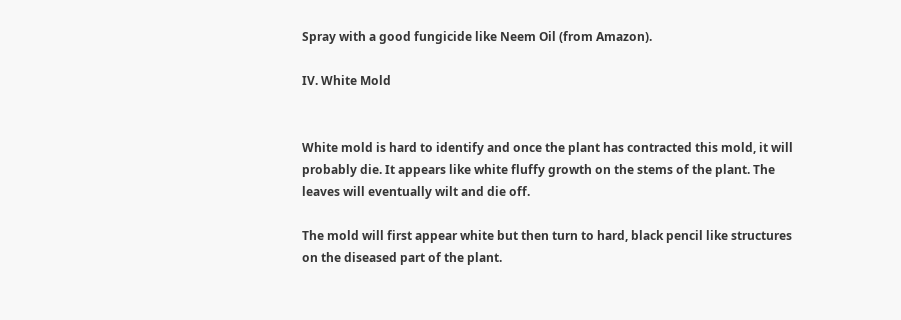Spray with a good fungicide like Neem Oil (from Amazon).

IV. White Mold


White mold is hard to identify and once the plant has contracted this mold, it will probably die. It appears like white fluffy growth on the stems of the plant. The leaves will eventually wilt and die off.

The mold will first appear white but then turn to hard, black pencil like structures on the diseased part of the plant.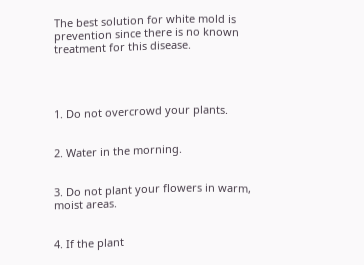The best solution for white mold is prevention since there is no known treatment for this disease.




1. Do not overcrowd your plants.


2. Water in the morning.


3. Do not plant your flowers in warm, moist areas.


4. If the plant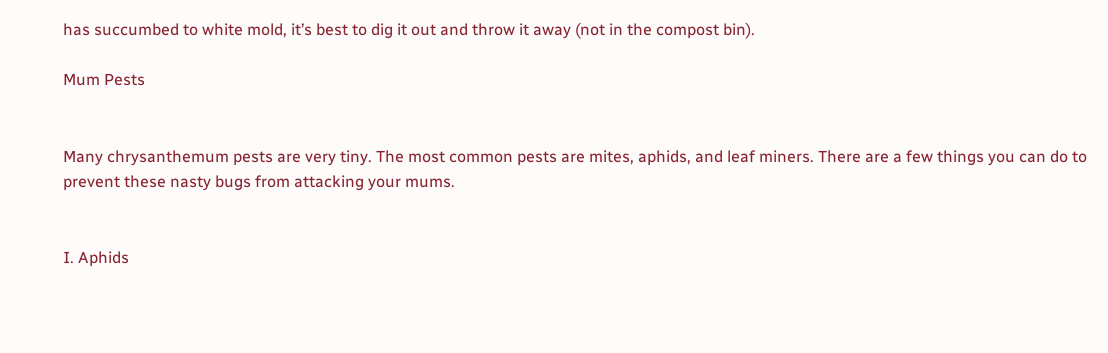has succumbed to white mold, it’s best to dig it out and throw it away (not in the compost bin).

Mum Pests


Many chrysanthemum pests are very tiny. The most common pests are mites, aphids, and leaf miners. There are a few things you can do to prevent these nasty bugs from attacking your mums.


I. Aphids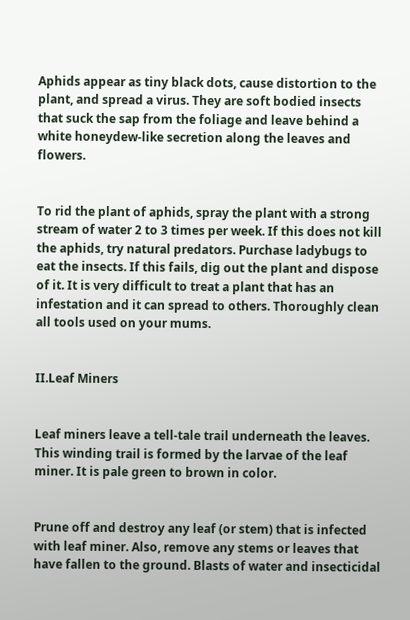Aphids appear as tiny black dots, cause distortion to the plant, and spread a virus. They are soft bodied insects that suck the sap from the foliage and leave behind a white honeydew-like secretion along the leaves and flowers.


To rid the plant of aphids, spray the plant with a strong stream of water 2 to 3 times per week. If this does not kill the aphids, try natural predators. Purchase ladybugs to eat the insects. If this fails, dig out the plant and dispose of it. It is very difficult to treat a plant that has an infestation and it can spread to others. Thoroughly clean all tools used on your mums.


II.Leaf Miners


Leaf miners leave a tell-tale trail underneath the leaves. This winding trail is formed by the larvae of the leaf miner. It is pale green to brown in color.


Prune off and destroy any leaf (or stem) that is infected with leaf miner. Also, remove any stems or leaves that have fallen to the ground. Blasts of water and insecticidal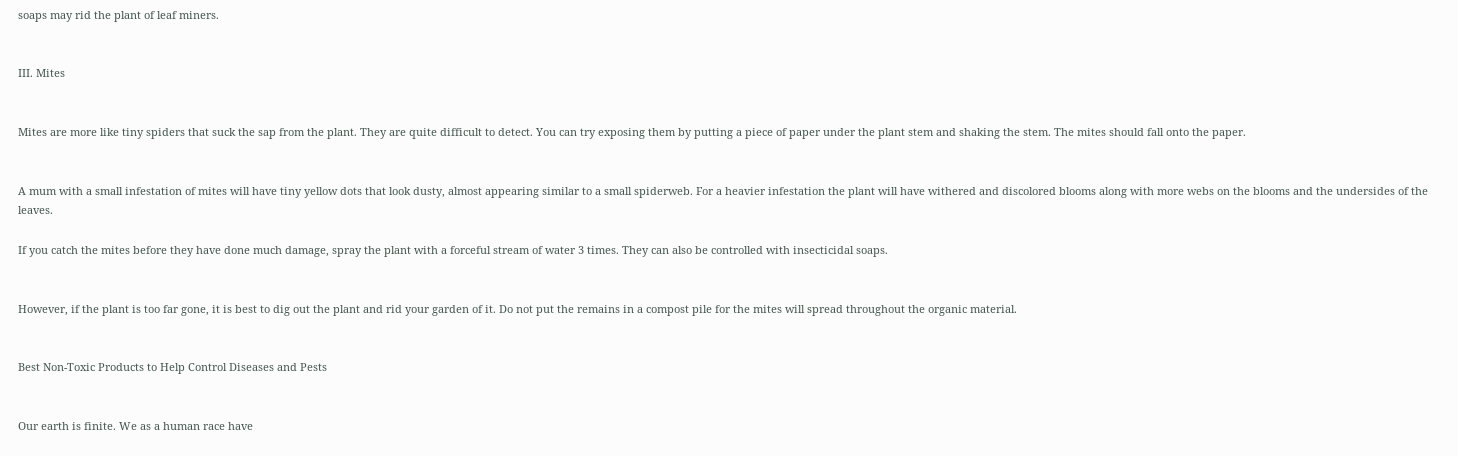soaps may rid the plant of leaf miners.


III. Mites


Mites are more like tiny spiders that suck the sap from the plant. They are quite difficult to detect. You can try exposing them by putting a piece of paper under the plant stem and shaking the stem. The mites should fall onto the paper.


A mum with a small infestation of mites will have tiny yellow dots that look dusty, almost appearing similar to a small spiderweb. For a heavier infestation the plant will have withered and discolored blooms along with more webs on the blooms and the undersides of the leaves.

If you catch the mites before they have done much damage, spray the plant with a forceful stream of water 3 times. They can also be controlled with insecticidal soaps.


However, if the plant is too far gone, it is best to dig out the plant and rid your garden of it. Do not put the remains in a compost pile for the mites will spread throughout the organic material.


Best Non-Toxic Products to Help Control Diseases and Pests


Our earth is finite. We as a human race have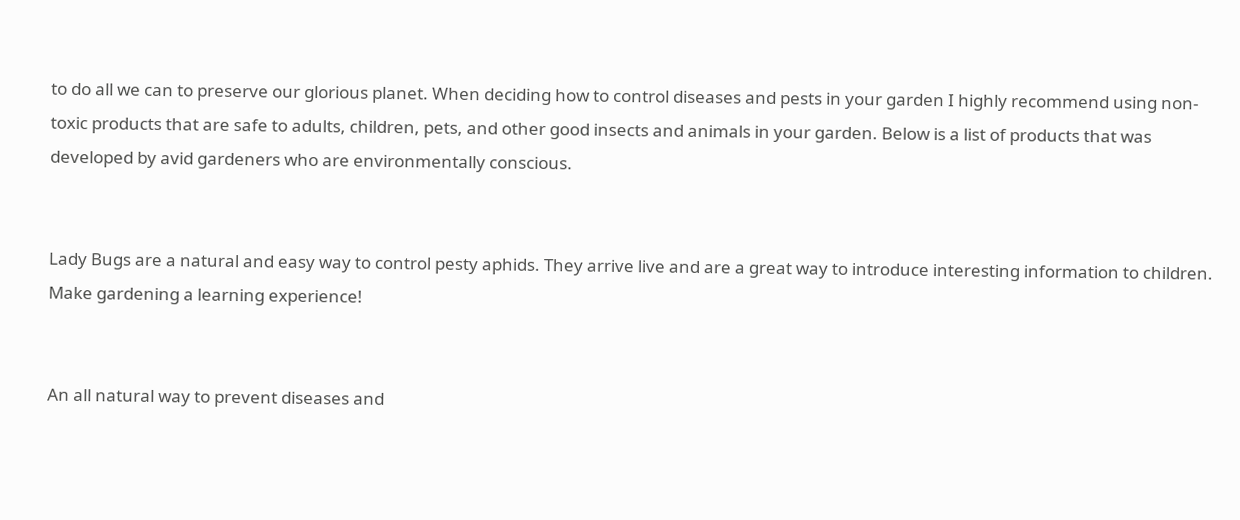to do all we can to preserve our glorious planet. When deciding how to control diseases and pests in your garden I highly recommend using non-toxic products that are safe to adults, children, pets, and other good insects and animals in your garden. Below is a list of products that was developed by avid gardeners who are environmentally conscious.


Lady Bugs are a natural and easy way to control pesty aphids. They arrive live and are a great way to introduce interesting information to children. Make gardening a learning experience!


An all natural way to prevent diseases and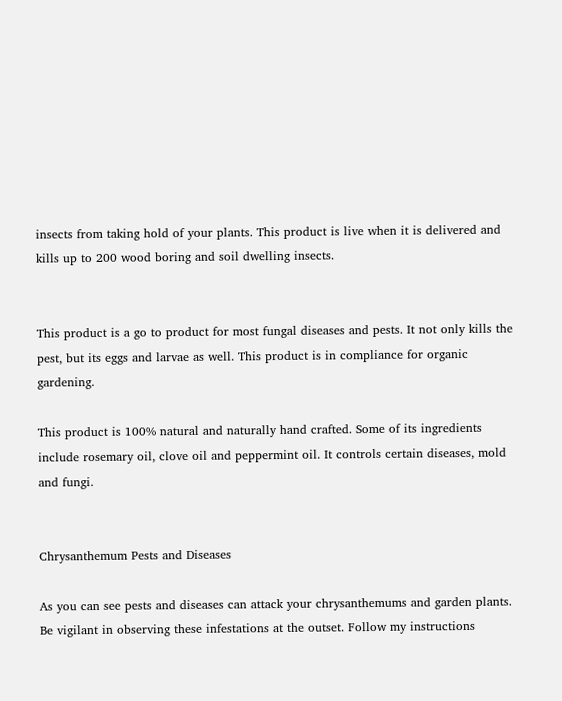insects from taking hold of your plants. This product is live when it is delivered and kills up to 200 wood boring and soil dwelling insects.


This product is a go to product for most fungal diseases and pests. It not only kills the pest, but its eggs and larvae as well. This product is in compliance for organic gardening.

This product is 100% natural and naturally hand crafted. Some of its ingredients include rosemary oil, clove oil and peppermint oil. It controls certain diseases, mold and fungi.


Chrysanthemum Pests and Diseases

As you can see pests and diseases can attack your chrysanthemums and garden plants. Be vigilant in observing these infestations at the outset. Follow my instructions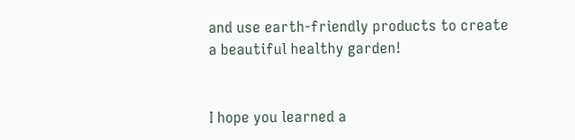and use earth-friendly products to create a beautiful healthy garden!


I hope you learned a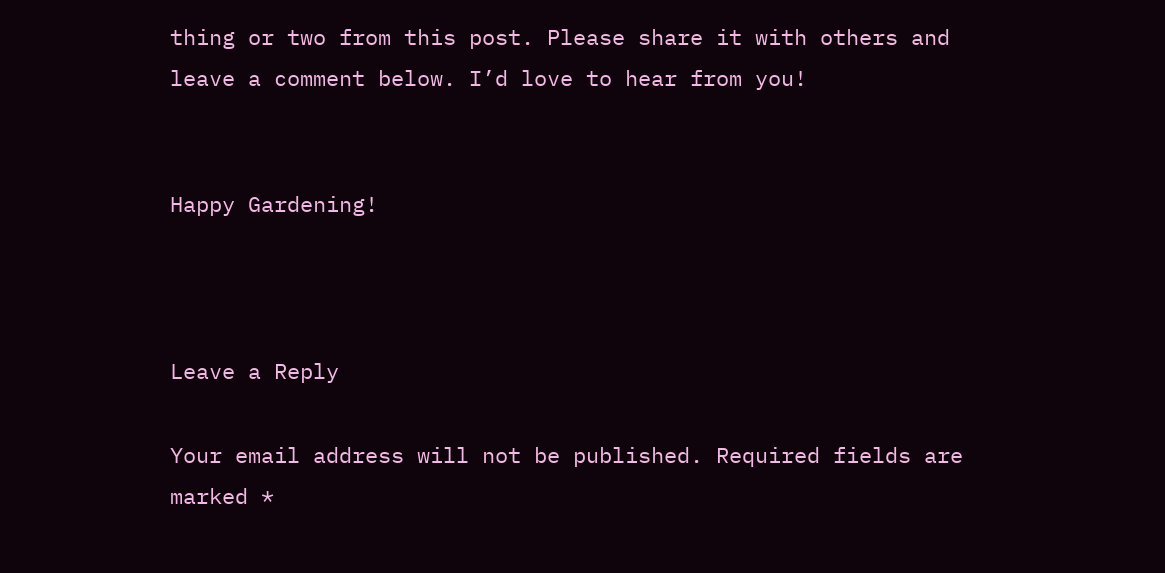thing or two from this post. Please share it with others and leave a comment below. I’d love to hear from you!


Happy Gardening!



Leave a Reply

Your email address will not be published. Required fields are marked *